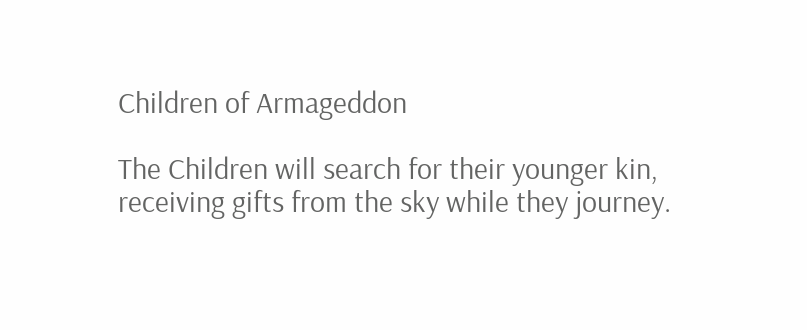Children of Armageddon

The Children will search for their younger kin,
receiving gifts from the sky while they journey.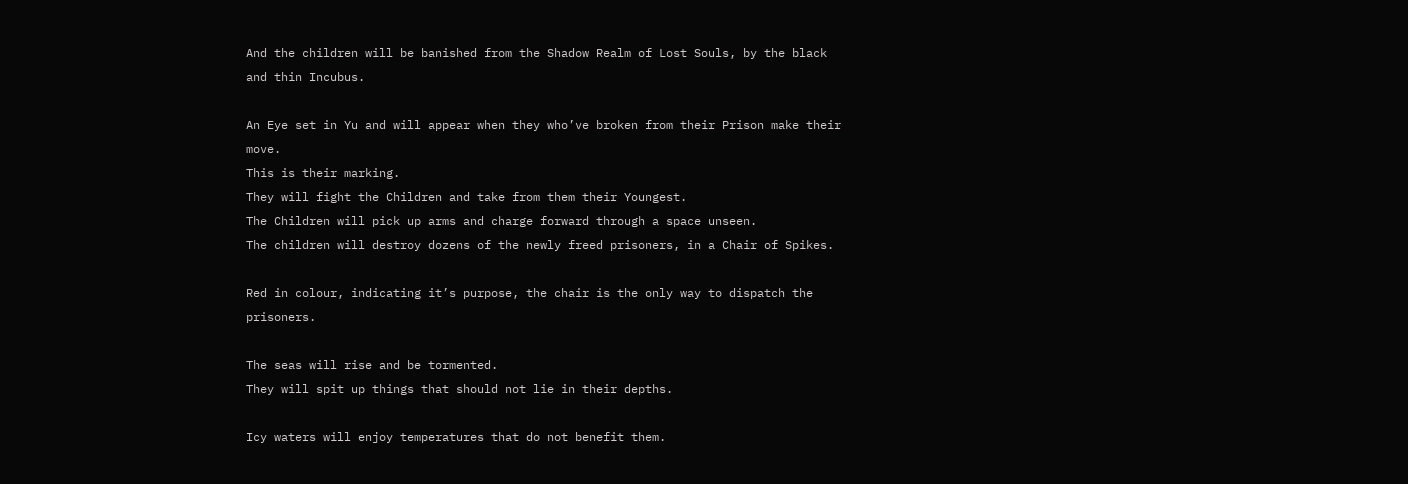And the children will be banished from the Shadow Realm of Lost Souls, by the black and thin Incubus.

An Eye set in Yu and will appear when they who’ve broken from their Prison make their move.
This is their marking.
They will fight the Children and take from them their Youngest.
The Children will pick up arms and charge forward through a space unseen.
The children will destroy dozens of the newly freed prisoners, in a Chair of Spikes.

Red in colour, indicating it’s purpose, the chair is the only way to dispatch the prisoners.

The seas will rise and be tormented.
They will spit up things that should not lie in their depths.

Icy waters will enjoy temperatures that do not benefit them.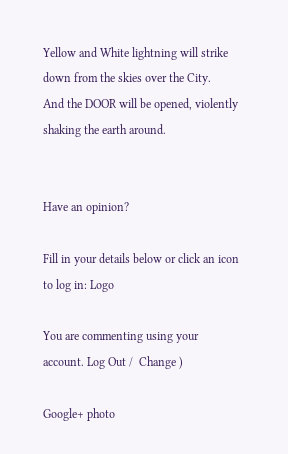Yellow and White lightning will strike down from the skies over the City.
And the DOOR will be opened, violently shaking the earth around.


Have an opinion?

Fill in your details below or click an icon to log in: Logo

You are commenting using your account. Log Out /  Change )

Google+ photo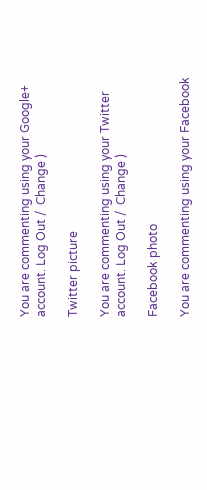You are commenting using your Google+ account. Log Out /  Change )

Twitter picture

You are commenting using your Twitter account. Log Out /  Change )

Facebook photo

You are commenting using your Facebook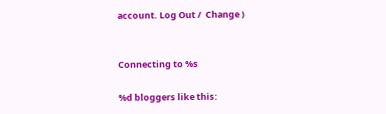account. Log Out /  Change )


Connecting to %s

%d bloggers like this: